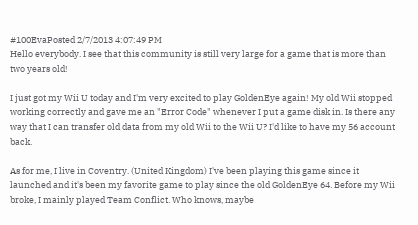#100EvaPosted 2/7/2013 4:07:49 PM
Hello everybody. I see that this community is still very large for a game that is more than two years old!

I just got my Wii U today and I'm very excited to play GoldenEye again! My old Wii stopped working correctly and gave me an "Error Code" whenever I put a game disk in. Is there any way that I can transfer old data from my old Wii to the Wii U? I'd like to have my 56 account back.

As for me, I live in Coventry. (United Kingdom) I've been playing this game since it launched and it's been my favorite game to play since the old GoldenEye 64. Before my Wii broke, I mainly played Team Conflict. Who knows, maybe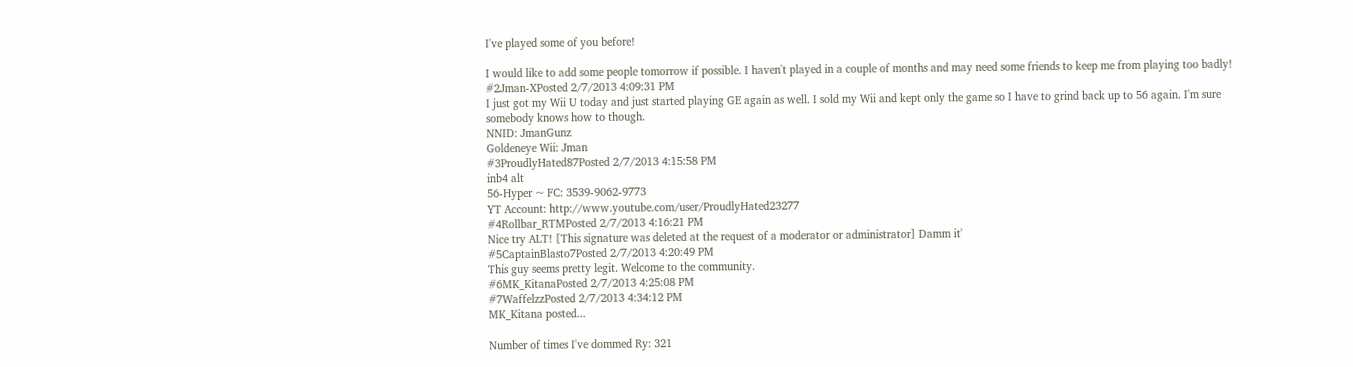I've played some of you before!

I would like to add some people tomorrow if possible. I haven't played in a couple of months and may need some friends to keep me from playing too badly!
#2Jman-XPosted 2/7/2013 4:09:31 PM
I just got my Wii U today and just started playing GE again as well. I sold my Wii and kept only the game so I have to grind back up to 56 again. I'm sure somebody knows how to though.
NNID: JmanGunz
Goldeneye Wii: Jman
#3ProudlyHated87Posted 2/7/2013 4:15:58 PM
inb4 alt
56-Hyper ~ FC: 3539-9062-9773
YT Account: http://www.youtube.com/user/ProudlyHated23277
#4Rollbar_RTMPosted 2/7/2013 4:16:21 PM
Nice try ALT! [This signature was deleted at the request of a moderator or administrator] Damm it'
#5CaptainBlasto7Posted 2/7/2013 4:20:49 PM
This guy seems pretty legit. Welcome to the community.
#6MK_KitanaPosted 2/7/2013 4:25:08 PM
#7WaffelzzPosted 2/7/2013 4:34:12 PM
MK_Kitana posted...

Number of times I've dommed Ry: 321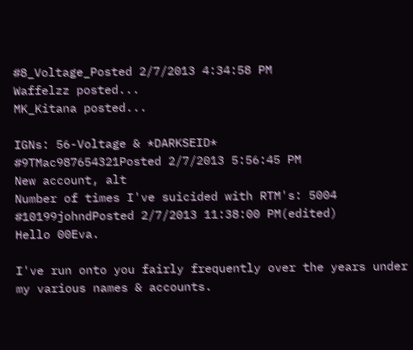#8_Voltage_Posted 2/7/2013 4:34:58 PM
Waffelzz posted...
MK_Kitana posted...

IGNs: 56-Voltage & *DARKSEID*
#9TMac987654321Posted 2/7/2013 5:56:45 PM
New account, alt
Number of times I've suicided with RTM's: 5004
#10199johndPosted 2/7/2013 11:38:00 PM(edited)
Hello 00Eva.

I've run onto you fairly frequently over the years under my various names & accounts.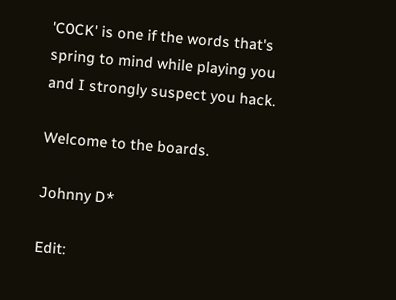'C0CK' is one if the words that's spring to mind while playing you and I strongly suspect you hack.

Welcome to the boards.

Johnny D*

Edit: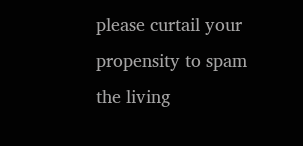please curtail your propensity to spam the living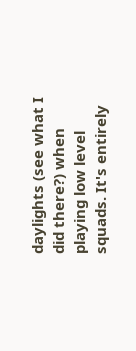daylights (see what I did there?) when playing low level squads. It's entirely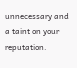unnecessary and a taint on your reputation.